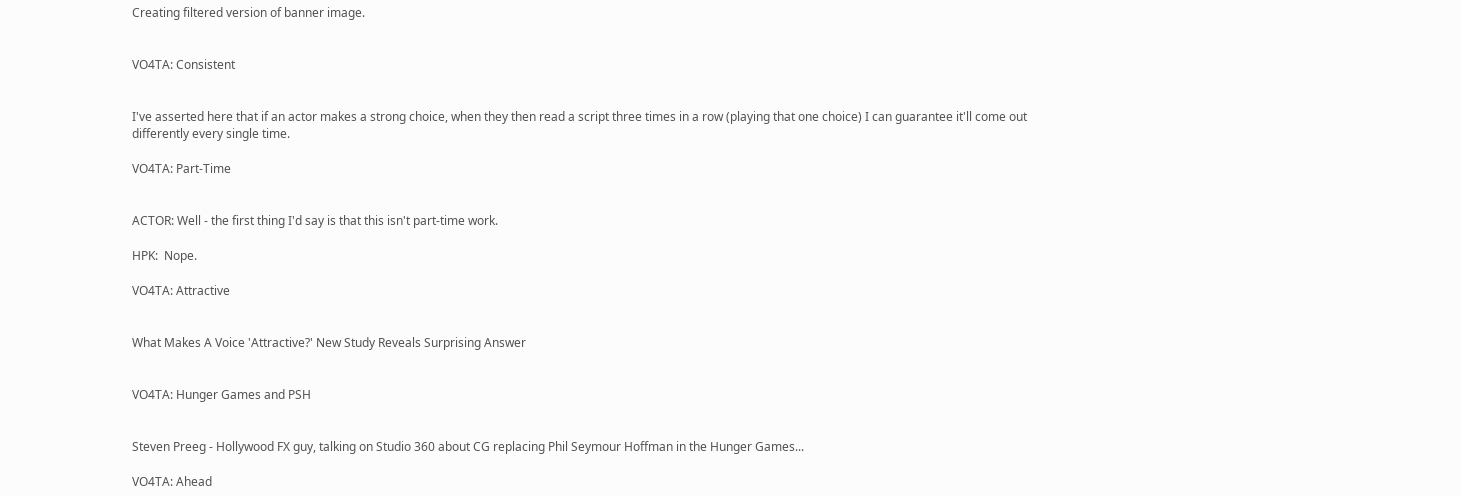Creating filtered version of banner image.


VO4TA: Consistent


I've asserted here that if an actor makes a strong choice, when they then read a script three times in a row (playing that one choice) I can guarantee it'll come out differently every single time.

VO4TA: Part-Time


ACTOR: Well - the first thing I'd say is that this isn't part-time work.

HPK:  Nope.

VO4TA: Attractive


What Makes A Voice 'Attractive?' New Study Reveals Surprising Answer


VO4TA: Hunger Games and PSH


Steven Preeg - Hollywood FX guy, talking on Studio 360 about CG replacing Phil Seymour Hoffman in the Hunger Games...

VO4TA: Ahead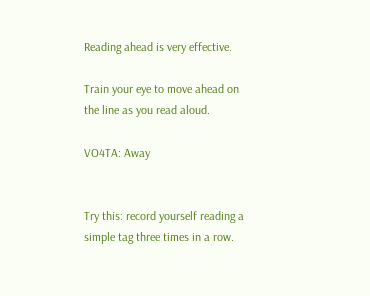Reading ahead is very effective.

Train your eye to move ahead on the line as you read aloud.

VO4TA: Away


Try this: record yourself reading a simple tag three times in a row.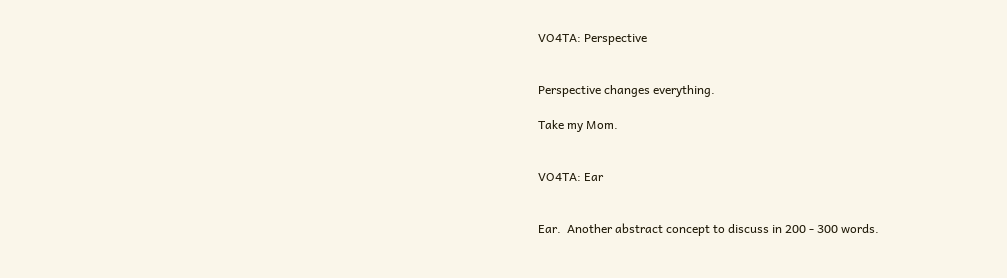VO4TA: Perspective


Perspective changes everything.

Take my Mom.


VO4TA: Ear


Ear.  Another abstract concept to discuss in 200 - 300 words.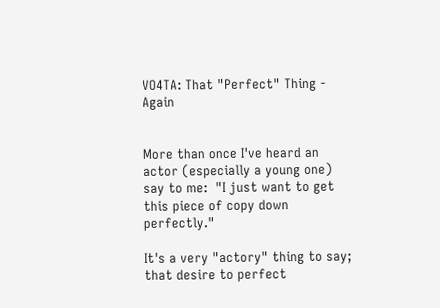VO4TA: That "Perfect" Thing - Again


More than once I've heard an actor (especially a young one) say to me:  "I just want to get this piece of copy down perfectly."

It's a very "actory" thing to say; that desire to perfect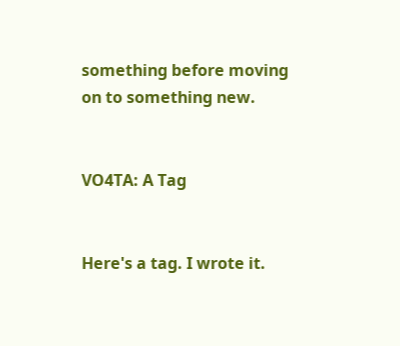something before moving on to something new.


VO4TA: A Tag


Here's a tag. I wrote it.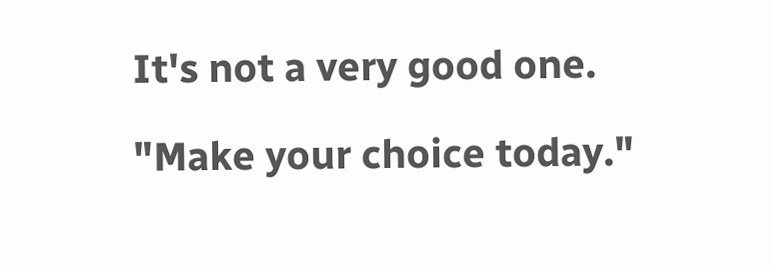It's not a very good one.

"Make your choice today."